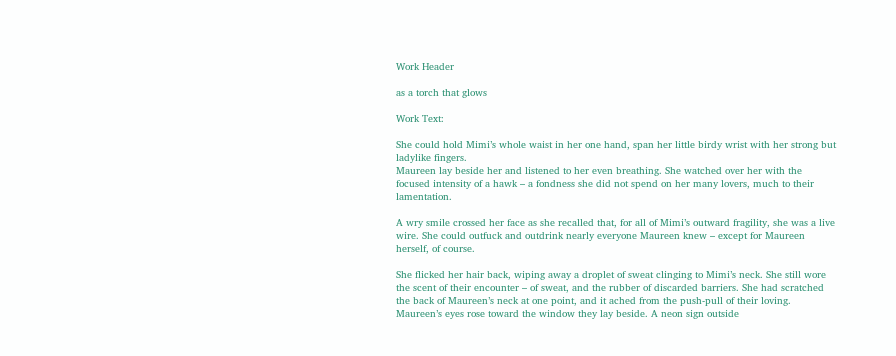Work Header

as a torch that glows

Work Text:

She could hold Mimi’s whole waist in her one hand, span her little birdy wrist with her strong but ladylike fingers.
Maureen lay beside her and listened to her even breathing. She watched over her with the focused intensity of a hawk – a fondness she did not spend on her many lovers, much to their lamentation.

A wry smile crossed her face as she recalled that, for all of Mimi’s outward fragility, she was a live wire. She could outfuck and outdrink nearly everyone Maureen knew – except for Maureen herself, of course.

She flicked her hair back, wiping away a droplet of sweat clinging to Mimi’s neck. She still wore the scent of their encounter – of sweat, and the rubber of discarded barriers. She had scratched the back of Maureen’s neck at one point, and it ached from the push-pull of their loving. Maureen’s eyes rose toward the window they lay beside. A neon sign outside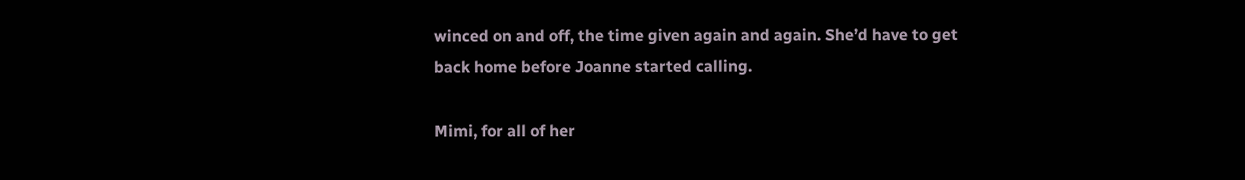winced on and off, the time given again and again. She’d have to get back home before Joanne started calling.

Mimi, for all of her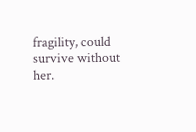fragility, could survive without her.